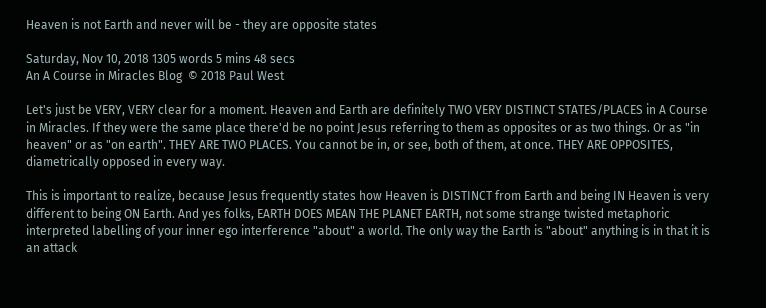Heaven is not Earth and never will be - they are opposite states

Saturday, Nov 10, 2018 1305 words 5 mins 48 secs
An A Course in Miracles Blog  © 2018 Paul West

Let's just be VERY, VERY clear for a moment. Heaven and Earth are definitely TWO VERY DISTINCT STATES/PLACES in A Course in Miracles. If they were the same place there'd be no point Jesus referring to them as opposites or as two things. Or as "in heaven" or as "on earth". THEY ARE TWO PLACES. You cannot be in, or see, both of them, at once. THEY ARE OPPOSITES, diametrically opposed in every way.

This is important to realize, because Jesus frequently states how Heaven is DISTINCT from Earth and being IN Heaven is very different to being ON Earth. And yes folks, EARTH DOES MEAN THE PLANET EARTH, not some strange twisted metaphoric interpreted labelling of your inner ego interference "about" a world. The only way the Earth is "about" anything is in that it is an attack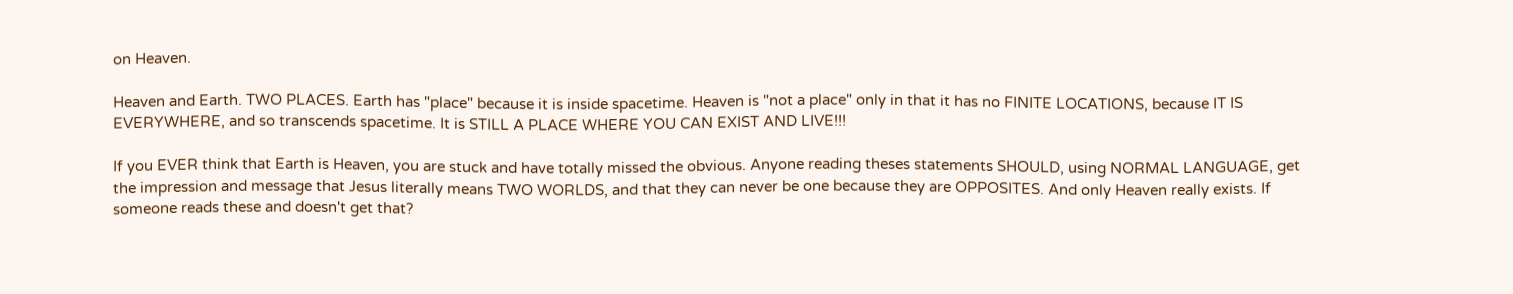on Heaven.

Heaven and Earth. TWO PLACES. Earth has "place" because it is inside spacetime. Heaven is "not a place" only in that it has no FINITE LOCATIONS, because IT IS EVERYWHERE, and so transcends spacetime. It is STILL A PLACE WHERE YOU CAN EXIST AND LIVE!!!

If you EVER think that Earth is Heaven, you are stuck and have totally missed the obvious. Anyone reading theses statements SHOULD, using NORMAL LANGUAGE, get the impression and message that Jesus literally means TWO WORLDS, and that they can never be one because they are OPPOSITES. And only Heaven really exists. If someone reads these and doesn't get that?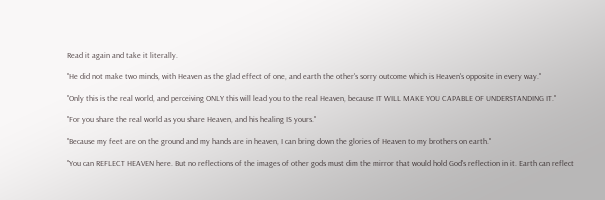Read it again and take it literally.

"He did not make two minds, with Heaven as the glad effect of one, and earth the other's sorry outcome which is Heaven's opposite in every way."

"Only this is the real world, and perceiving ONLY this will lead you to the real Heaven, because IT WILL MAKE YOU CAPABLE OF UNDERSTANDING IT."

"For you share the real world as you share Heaven, and his healing IS yours."

"Because my feet are on the ground and my hands are in heaven, I can bring down the glories of Heaven to my brothers on earth."

"You can REFLECT HEAVEN here. But no reflections of the images of other gods must dim the mirror that would hold God's reflection in it. Earth can reflect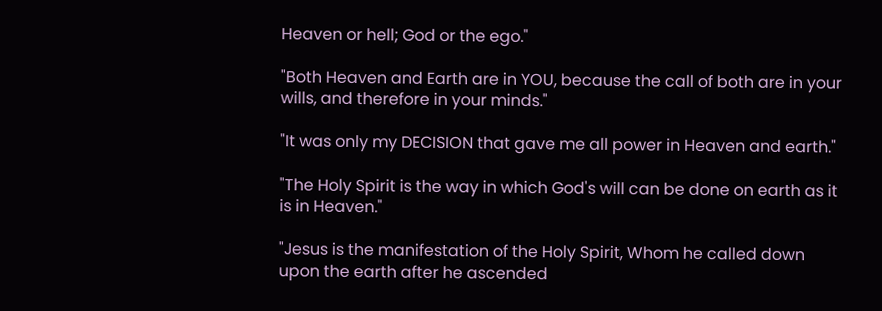Heaven or hell; God or the ego."

"Both Heaven and Earth are in YOU, because the call of both are in your wills, and therefore in your minds."

"It was only my DECISION that gave me all power in Heaven and earth."

"The Holy Spirit is the way in which God's will can be done on earth as it is in Heaven."

"Jesus is the manifestation of the Holy Spirit, Whom he called down upon the earth after he ascended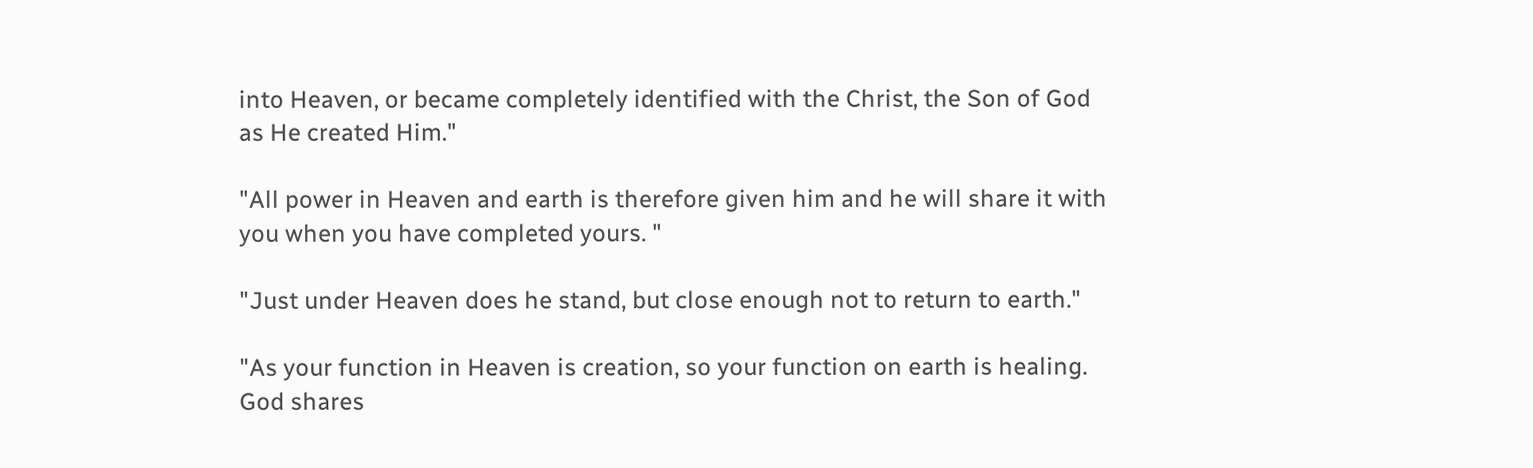into Heaven, or became completely identified with the Christ, the Son of God as He created Him."

"All power in Heaven and earth is therefore given him and he will share it with you when you have completed yours. "

"Just under Heaven does he stand, but close enough not to return to earth."

"As your function in Heaven is creation, so your function on earth is healing. God shares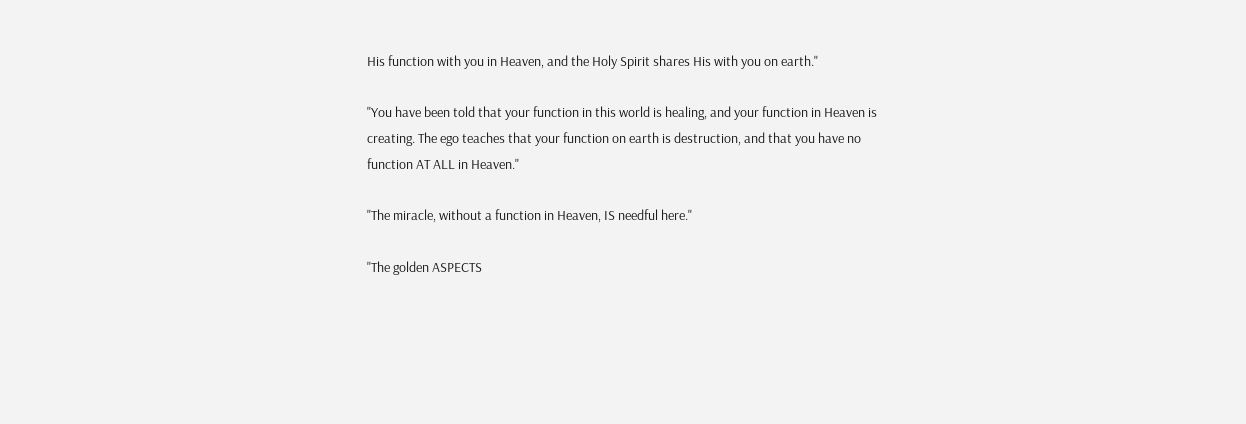His function with you in Heaven, and the Holy Spirit shares His with you on earth."

"You have been told that your function in this world is healing, and your function in Heaven is creating. The ego teaches that your function on earth is destruction, and that you have no function AT ALL in Heaven."

"The miracle, without a function in Heaven, IS needful here."

"The golden ASPECTS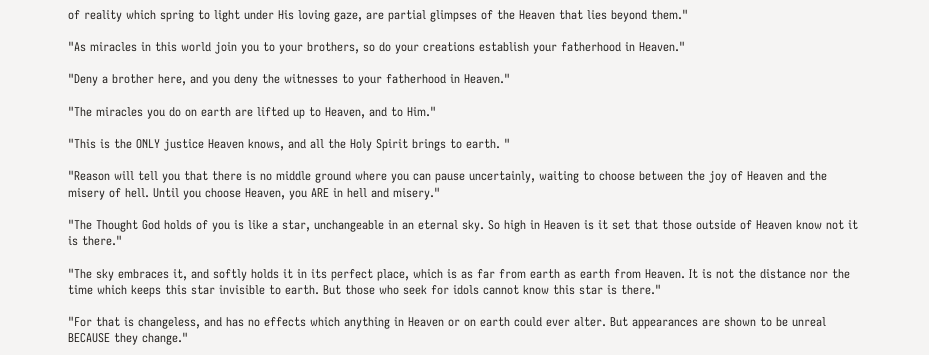of reality which spring to light under His loving gaze, are partial glimpses of the Heaven that lies beyond them."

"As miracles in this world join you to your brothers, so do your creations establish your fatherhood in Heaven."

"Deny a brother here, and you deny the witnesses to your fatherhood in Heaven."

"The miracles you do on earth are lifted up to Heaven, and to Him."

"This is the ONLY justice Heaven knows, and all the Holy Spirit brings to earth. "

"Reason will tell you that there is no middle ground where you can pause uncertainly, waiting to choose between the joy of Heaven and the misery of hell. Until you choose Heaven, you ARE in hell and misery."

"The Thought God holds of you is like a star, unchangeable in an eternal sky. So high in Heaven is it set that those outside of Heaven know not it is there."

"The sky embraces it, and softly holds it in its perfect place, which is as far from earth as earth from Heaven. It is not the distance nor the time which keeps this star invisible to earth. But those who seek for idols cannot know this star is there."

"For that is changeless, and has no effects which anything in Heaven or on earth could ever alter. But appearances are shown to be unreal BECAUSE they change."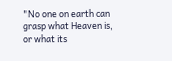"No one on earth can grasp what Heaven is, or what its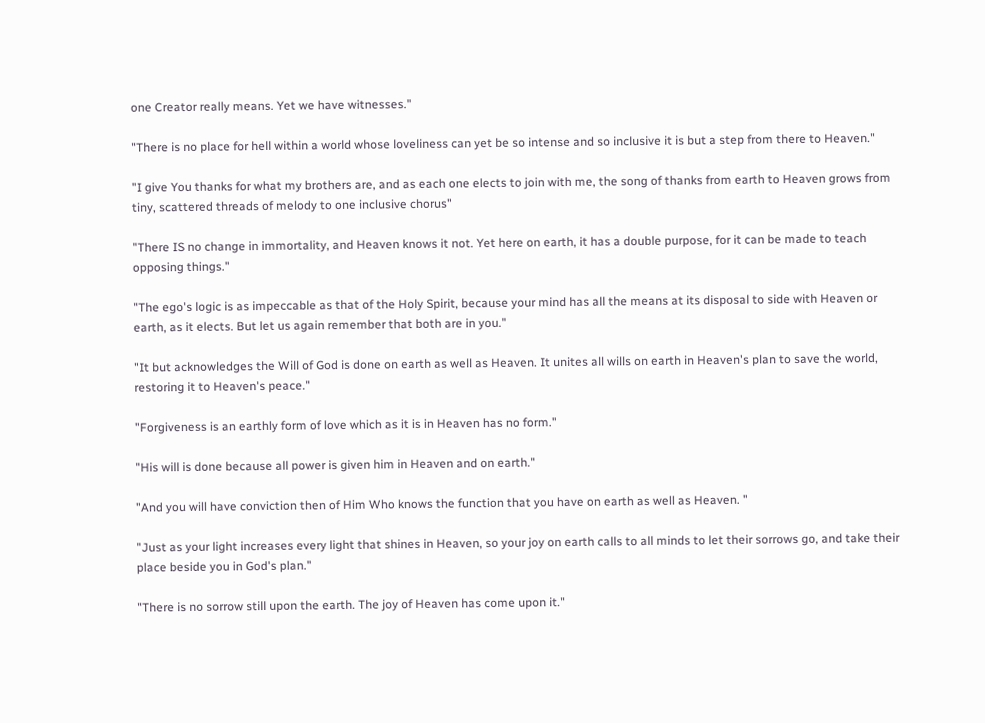one Creator really means. Yet we have witnesses."

"There is no place for hell within a world whose loveliness can yet be so intense and so inclusive it is but a step from there to Heaven."

"I give You thanks for what my brothers are, and as each one elects to join with me, the song of thanks from earth to Heaven grows from tiny, scattered threads of melody to one inclusive chorus"

"There IS no change in immortality, and Heaven knows it not. Yet here on earth, it has a double purpose, for it can be made to teach opposing things."

"The ego's logic is as impeccable as that of the Holy Spirit, because your mind has all the means at its disposal to side with Heaven or earth, as it elects. But let us again remember that both are in you."

"It but acknowledges the Will of God is done on earth as well as Heaven. It unites all wills on earth in Heaven's plan to save the world, restoring it to Heaven's peace."

"Forgiveness is an earthly form of love which as it is in Heaven has no form."

"His will is done because all power is given him in Heaven and on earth."

"And you will have conviction then of Him Who knows the function that you have on earth as well as Heaven. "

"Just as your light increases every light that shines in Heaven, so your joy on earth calls to all minds to let their sorrows go, and take their place beside you in God's plan."

"There is no sorrow still upon the earth. The joy of Heaven has come upon it."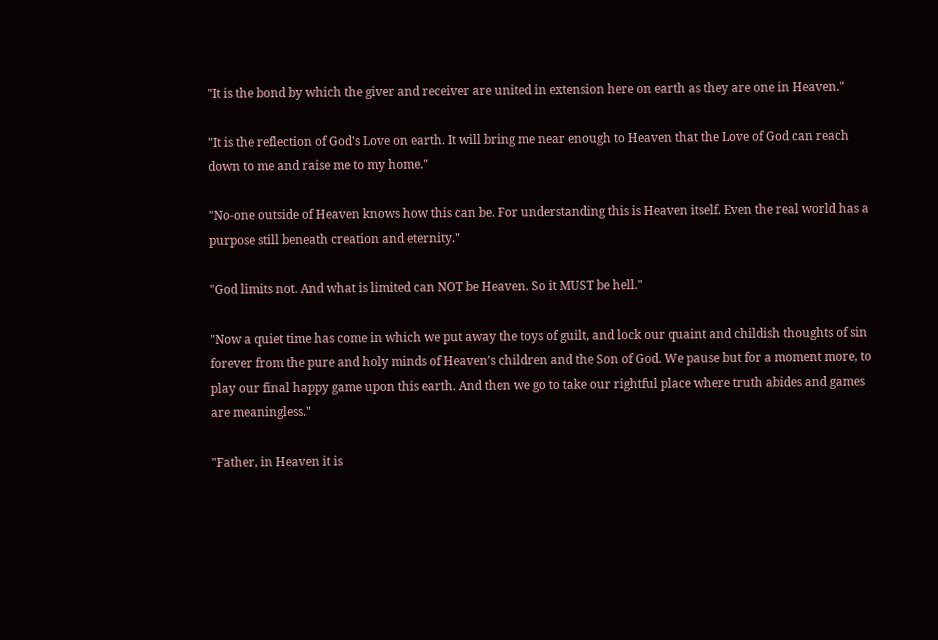"It is the bond by which the giver and receiver are united in extension here on earth as they are one in Heaven."

"It is the reflection of God's Love on earth. It will bring me near enough to Heaven that the Love of God can reach down to me and raise me to my home."

"No-one outside of Heaven knows how this can be. For understanding this is Heaven itself. Even the real world has a purpose still beneath creation and eternity."

"God limits not. And what is limited can NOT be Heaven. So it MUST be hell."

"Now a quiet time has come in which we put away the toys of guilt, and lock our quaint and childish thoughts of sin forever from the pure and holy minds of Heaven's children and the Son of God. We pause but for a moment more, to play our final happy game upon this earth. And then we go to take our rightful place where truth abides and games are meaningless."

"Father, in Heaven it is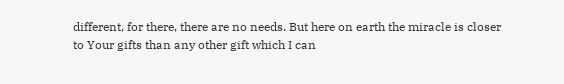different, for there, there are no needs. But here on earth the miracle is closer to Your gifts than any other gift which I can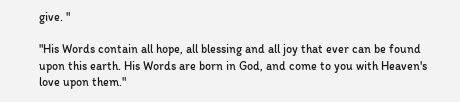give. "

"His Words contain all hope, all blessing and all joy that ever can be found upon this earth. His Words are born in God, and come to you with Heaven's love upon them."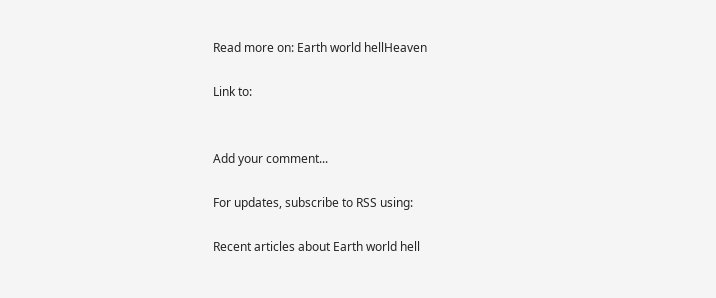Read more on: Earth world hellHeaven

Link to:


Add your comment...

For updates, subscribe to RSS using:

Recent articles about Earth world hell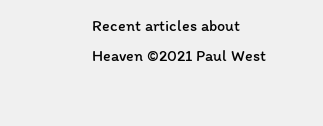Recent articles about Heaven ©2021 Paul West